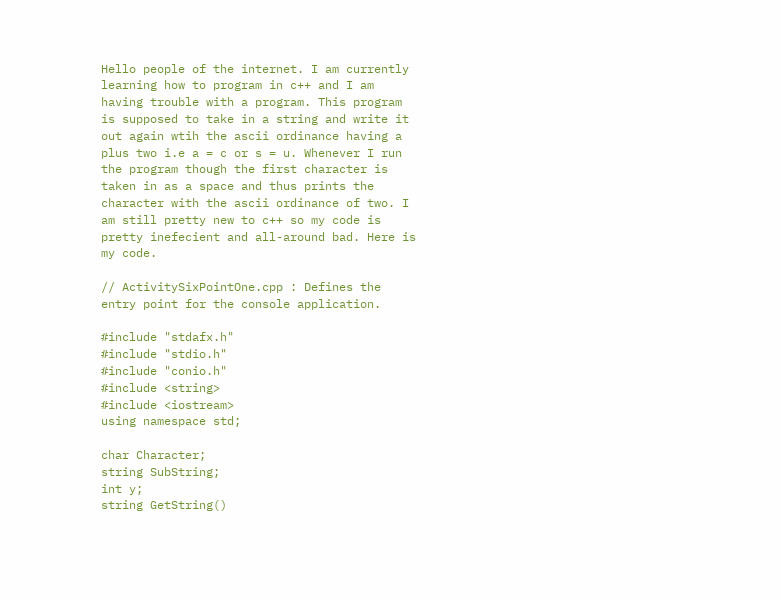Hello people of the internet. I am currently learning how to program in c++ and I am having trouble with a program. This program is supposed to take in a string and write it out again wtih the ascii ordinance having a plus two i.e a = c or s = u. Whenever I run the program though the first character is taken in as a space and thus prints the character with the ascii ordinance of two. I am still pretty new to c++ so my code is pretty inefecient and all-around bad. Here is my code.

// ActivitySixPointOne.cpp : Defines the entry point for the console application.

#include "stdafx.h"
#include "stdio.h"
#include "conio.h"
#include <string>
#include <iostream>
using namespace std;

char Character;
string SubString;
int y;
string GetString()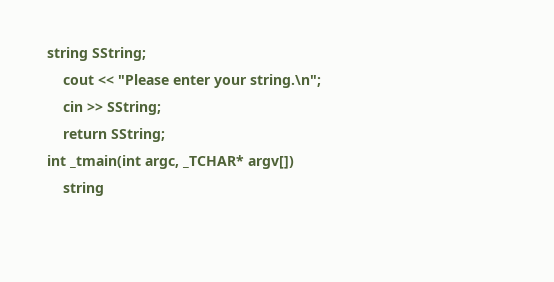string SString;
    cout << "Please enter your string.\n";
    cin >> SString;
    return SString;
int _tmain(int argc, _TCHAR* argv[])
    string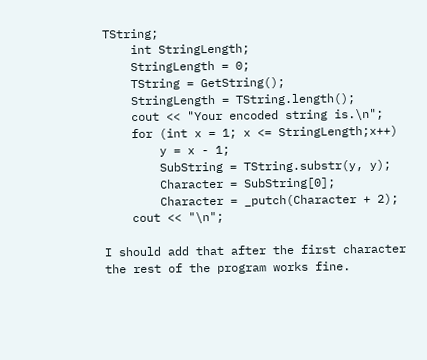TString;
    int StringLength;
    StringLength = 0;
    TString = GetString();
    StringLength = TString.length();
    cout << "Your encoded string is.\n";
    for (int x = 1; x <= StringLength;x++)
        y = x - 1;
        SubString = TString.substr(y, y);
        Character = SubString[0];
        Character = _putch(Character + 2);
    cout << "\n";

I should add that after the first character the rest of the program works fine.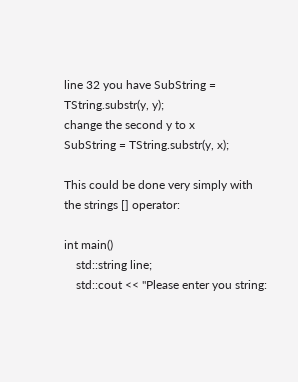line 32 you have SubString = TString.substr(y, y);
change the second y to x
SubString = TString.substr(y, x);

This could be done very simply with the strings [] operator:

int main()
    std::string line;
    std::cout << "Please enter you string: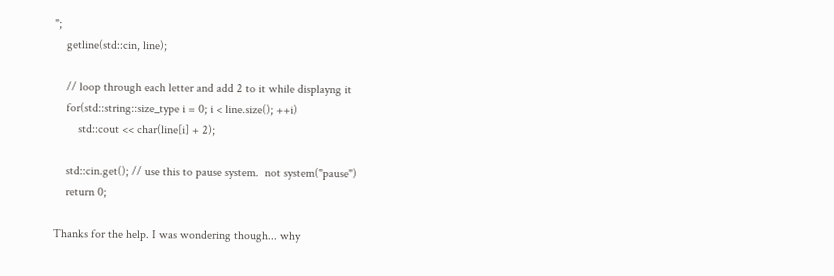";
    getline(std::cin, line);

    // loop through each letter and add 2 to it while displayng it
    for(std::string::size_type i = 0; i < line.size(); ++i)
        std::cout << char(line[i] + 2);

    std::cin.get(); // use this to pause system.  not system("pause")
    return 0;

Thanks for the help. I was wondering though... why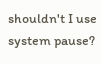shouldn't I use system pause?